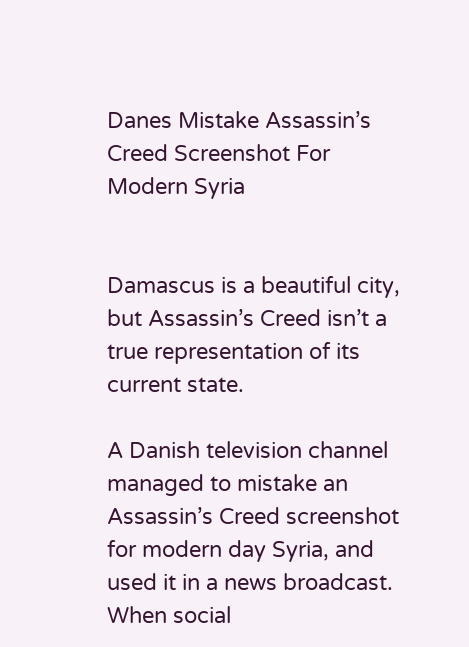Danes Mistake Assassin’s Creed Screenshot For Modern Syria


Damascus is a beautiful city, but Assassin’s Creed isn’t a true representation of its current state.

A Danish television channel managed to mistake an Assassin’s Creed screenshot for modern day Syria, and used it in a news broadcast. When social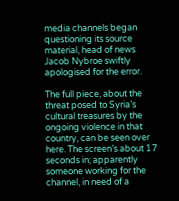media channels began questioning its source material, head of news Jacob Nybroe swiftly apologised for the error.

The full piece, about the threat posed to Syria’s cultural treasures by the ongoing violence in that country, can be seen over here. The screen’s about 17 seconds in; apparently someone working for the channel, in need of a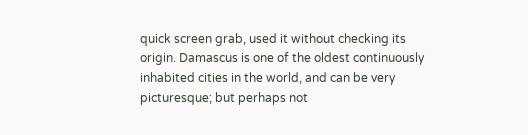quick screen grab, used it without checking its origin. Damascus is one of the oldest continuously inhabited cities in the world, and can be very picturesque; but perhaps not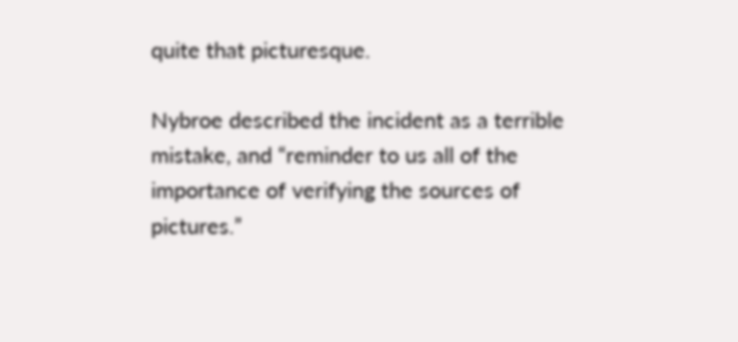quite that picturesque.

Nybroe described the incident as a terrible mistake, and “reminder to us all of the importance of verifying the sources of pictures.”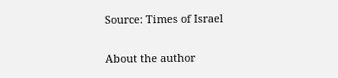Source: Times of Israel

About the author